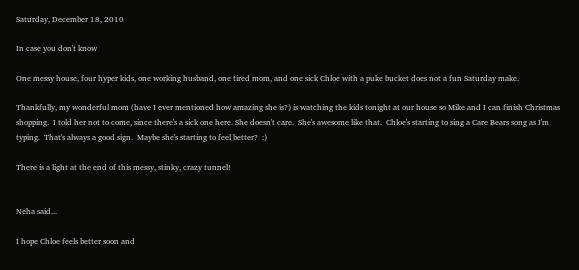Saturday, December 18, 2010

In case you don't know

One messy house, four hyper kids, one working husband, one tired mom, and one sick Chloe with a puke bucket does not a fun Saturday make.

Thankfully, my wonderful mom (have I ever mentioned how amazing she is?) is watching the kids tonight at our house so Mike and I can finish Christmas shopping.  I told her not to come, since there's a sick one here. She doesn't care.  She's awesome like that.  Chloe's starting to sing a Care Bears song as I'm typing.  That's always a good sign.  Maybe she's starting to feel better?  :)

There is a light at the end of this messy, stinky, crazy tunnel!


Neha said...

I hope Chloe feels better soon and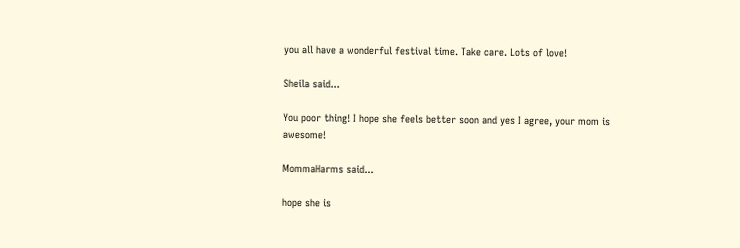you all have a wonderful festival time. Take care. Lots of love!

Sheila said...

You poor thing! I hope she feels better soon and yes I agree, your mom is awesome!

MommaHarms said...

hope she is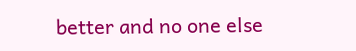better and no one else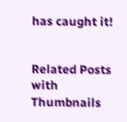has caught it!


Related Posts with Thumbnails